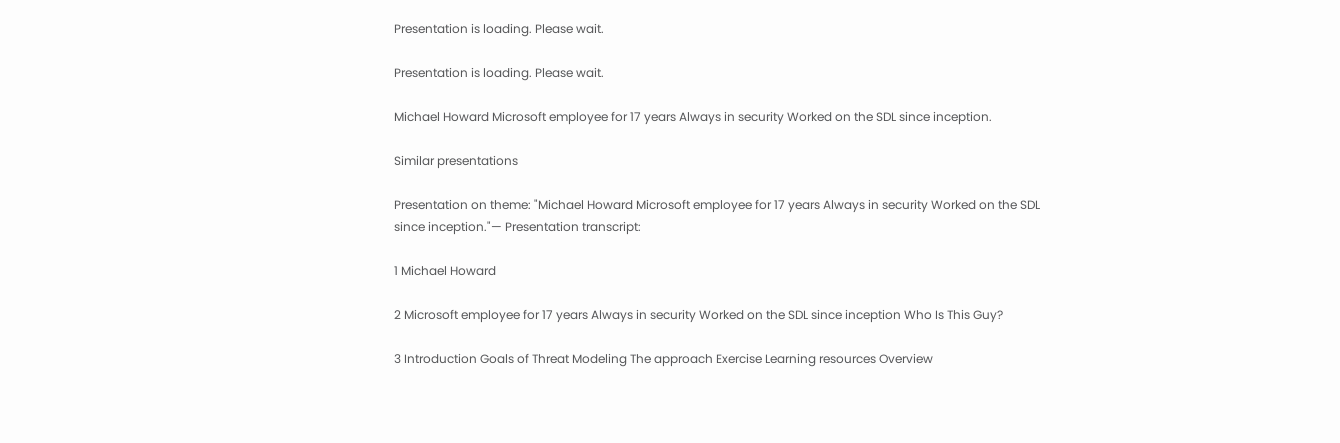Presentation is loading. Please wait.

Presentation is loading. Please wait.

Michael Howard Microsoft employee for 17 years Always in security Worked on the SDL since inception.

Similar presentations

Presentation on theme: "Michael Howard Microsoft employee for 17 years Always in security Worked on the SDL since inception."— Presentation transcript:

1 Michael Howard

2 Microsoft employee for 17 years Always in security Worked on the SDL since inception Who Is This Guy?

3 Introduction Goals of Threat Modeling The approach Exercise Learning resources Overview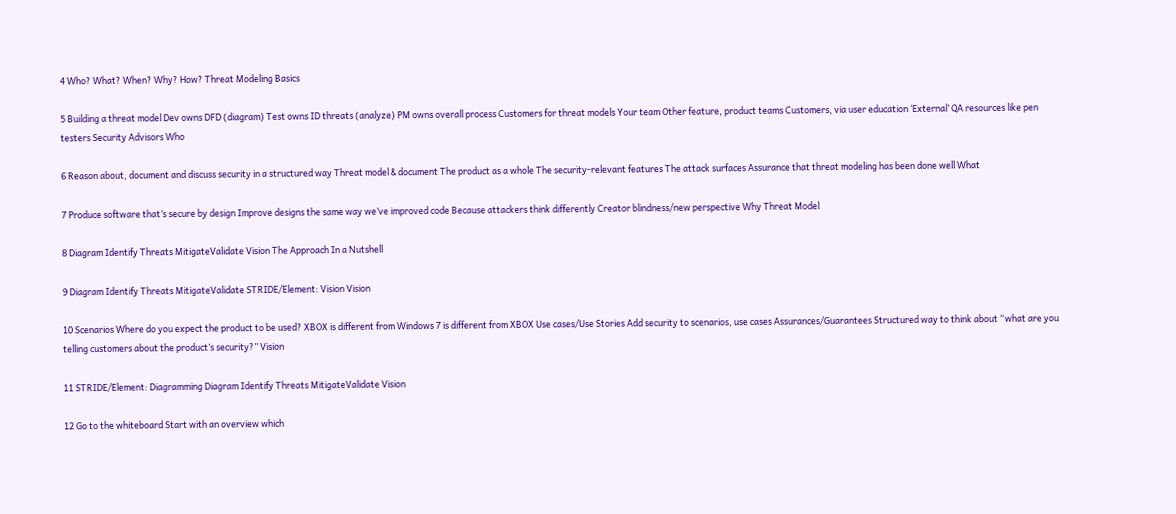4 Who? What? When? Why? How? Threat Modeling Basics

5 Building a threat model Dev owns DFD (diagram) Test owns ID threats (analyze) PM owns overall process Customers for threat models Your team Other feature, product teams Customers, via user education ‘External’ QA resources like pen testers Security Advisors Who

6 Reason about, document and discuss security in a structured way Threat model & document The product as a whole The security-relevant features The attack surfaces Assurance that threat modeling has been done well What

7 Produce software that’s secure by design Improve designs the same way we’ve improved code Because attackers think differently Creator blindness/new perspective Why Threat Model

8 Diagram Identify Threats MitigateValidate Vision The Approach In a Nutshell

9 Diagram Identify Threats MitigateValidate STRIDE/Element: Vision Vision

10 Scenarios Where do you expect the product to be used? XBOX is different from Windows 7 is different from XBOX Use cases/Use Stories Add security to scenarios, use cases Assurances/Guarantees Structured way to think about “what are you telling customers about the product’s security?” Vision

11 STRIDE/Element: Diagramming Diagram Identify Threats MitigateValidate Vision

12 Go to the whiteboard Start with an overview which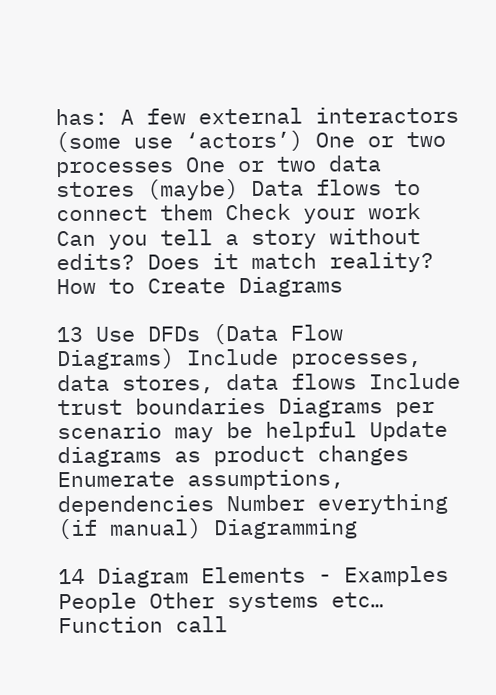has: A few external interactors (some use ‘actors’) One or two processes One or two data stores (maybe) Data flows to connect them Check your work Can you tell a story without edits? Does it match reality? How to Create Diagrams

13 Use DFDs (Data Flow Diagrams) Include processes, data stores, data flows Include trust boundaries Diagrams per scenario may be helpful Update diagrams as product changes Enumerate assumptions, dependencies Number everything (if manual) Diagramming

14 Diagram Elements - Examples People Other systems etc… Function call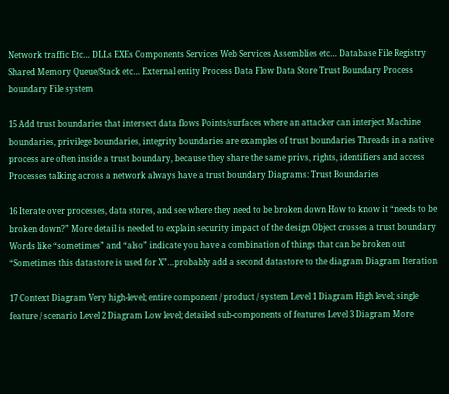Network traffic Etc… DLLs EXEs Components Services Web Services Assemblies etc… Database File Registry Shared Memory Queue/Stack etc… External entity Process Data Flow Data Store Trust Boundary Process boundary File system

15 Add trust boundaries that intersect data flows Points/surfaces where an attacker can interject Machine boundaries, privilege boundaries, integrity boundaries are examples of trust boundaries Threads in a native process are often inside a trust boundary, because they share the same privs, rights, identifiers and access Processes talking across a network always have a trust boundary Diagrams: Trust Boundaries

16 Iterate over processes, data stores, and see where they need to be broken down How to know it “needs to be broken down?” More detail is needed to explain security impact of the design Object crosses a trust boundary Words like “sometimes” and “also” indicate you have a combination of things that can be broken out “Sometimes this datastore is used for X”…probably add a second datastore to the diagram Diagram Iteration

17 Context Diagram Very high-level; entire component / product / system Level 1 Diagram High level; single feature / scenario Level 2 Diagram Low level; detailed sub-components of features Level 3 Diagram More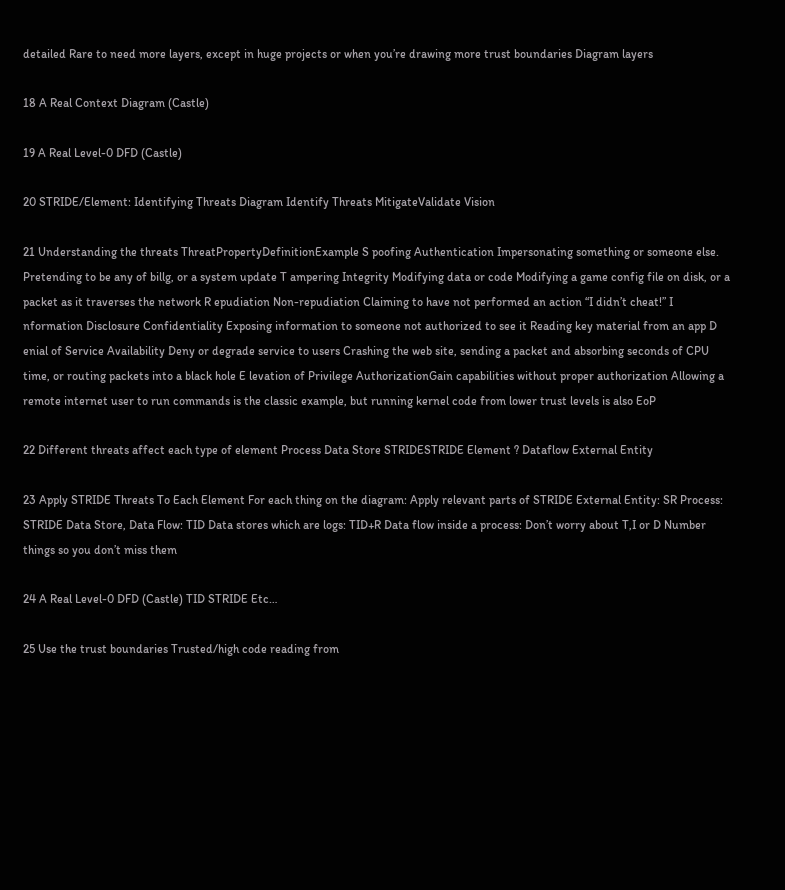detailed Rare to need more layers, except in huge projects or when you’re drawing more trust boundaries Diagram layers

18 A Real Context Diagram (Castle)

19 A Real Level-0 DFD (Castle)

20 STRIDE/Element: Identifying Threats Diagram Identify Threats MitigateValidate Vision

21 Understanding the threats ThreatPropertyDefinitionExample S poofing Authentication Impersonating something or someone else. Pretending to be any of billg, or a system update T ampering Integrity Modifying data or code Modifying a game config file on disk, or a packet as it traverses the network R epudiation Non-repudiation Claiming to have not performed an action “I didn’t cheat!” I nformation Disclosure Confidentiality Exposing information to someone not authorized to see it Reading key material from an app D enial of Service Availability Deny or degrade service to users Crashing the web site, sending a packet and absorbing seconds of CPU time, or routing packets into a black hole E levation of Privilege AuthorizationGain capabilities without proper authorization Allowing a remote internet user to run commands is the classic example, but running kernel code from lower trust levels is also EoP

22 Different threats affect each type of element Process Data Store STRIDESTRIDE Element ? Dataflow External Entity

23 Apply STRIDE Threats To Each Element For each thing on the diagram: Apply relevant parts of STRIDE External Entity: SR Process: STRIDE Data Store, Data Flow: TID Data stores which are logs: TID+R Data flow inside a process: Don’t worry about T,I or D Number things so you don’t miss them

24 A Real Level-0 DFD (Castle) TID STRIDE Etc…

25 Use the trust boundaries Trusted/high code reading from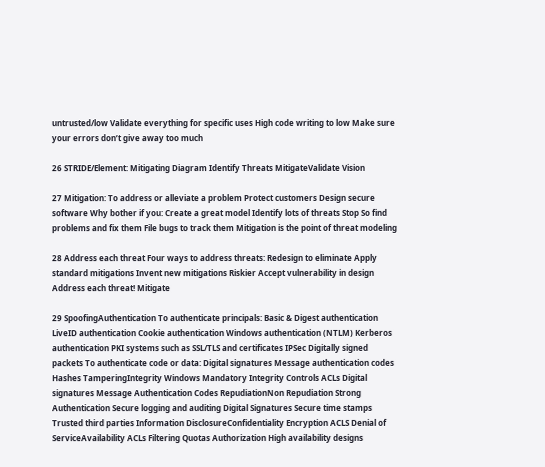untrusted/low Validate everything for specific uses High code writing to low Make sure your errors don’t give away too much

26 STRIDE/Element: Mitigating Diagram Identify Threats MitigateValidate Vision

27 Mitigation: To address or alleviate a problem Protect customers Design secure software Why bother if you: Create a great model Identify lots of threats Stop So find problems and fix them File bugs to track them Mitigation is the point of threat modeling

28 Address each threat Four ways to address threats: Redesign to eliminate Apply standard mitigations Invent new mitigations Riskier Accept vulnerability in design Address each threat! Mitigate

29 SpoofingAuthentication To authenticate principals: Basic & Digest authentication LiveID authentication Cookie authentication Windows authentication (NTLM) Kerberos authentication PKI systems such as SSL/TLS and certificates IPSec Digitally signed packets To authenticate code or data: Digital signatures Message authentication codes Hashes TamperingIntegrity Windows Mandatory Integrity Controls ACLs Digital signatures Message Authentication Codes RepudiationNon Repudiation Strong Authentication Secure logging and auditing Digital Signatures Secure time stamps Trusted third parties Information DisclosureConfidentiality Encryption ACLS Denial of ServiceAvailability ACLs Filtering Quotas Authorization High availability designs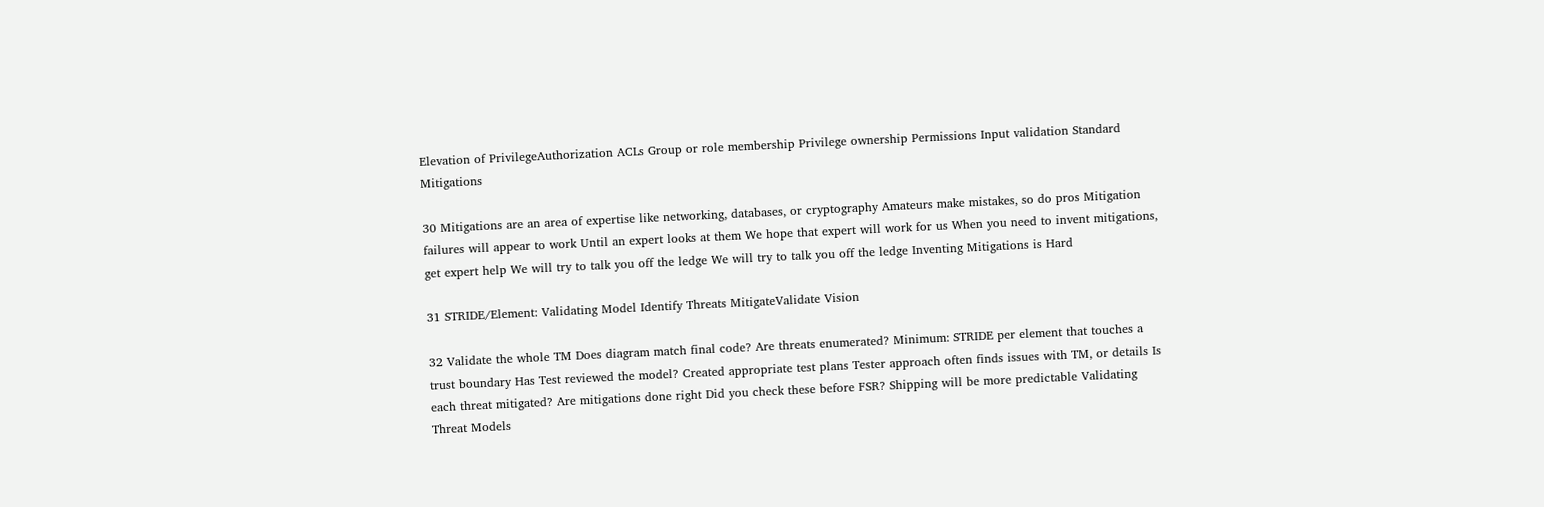Elevation of PrivilegeAuthorization ACLs Group or role membership Privilege ownership Permissions Input validation Standard Mitigations

30 Mitigations are an area of expertise like networking, databases, or cryptography Amateurs make mistakes, so do pros Mitigation failures will appear to work Until an expert looks at them We hope that expert will work for us When you need to invent mitigations, get expert help We will try to talk you off the ledge We will try to talk you off the ledge Inventing Mitigations is Hard

31 STRIDE/Element: Validating Model Identify Threats MitigateValidate Vision

32 Validate the whole TM Does diagram match final code? Are threats enumerated? Minimum: STRIDE per element that touches a trust boundary Has Test reviewed the model? Created appropriate test plans Tester approach often finds issues with TM, or details Is each threat mitigated? Are mitigations done right Did you check these before FSR? Shipping will be more predictable Validating Threat Models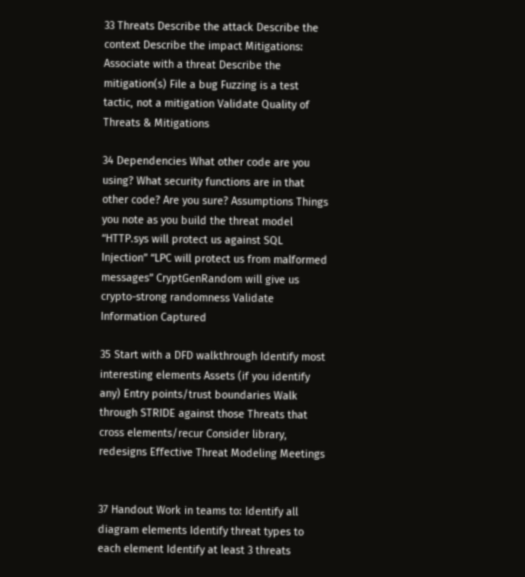33 Threats Describe the attack Describe the context Describe the impact Mitigations: Associate with a threat Describe the mitigation(s) File a bug Fuzzing is a test tactic, not a mitigation Validate Quality of Threats & Mitigations

34 Dependencies What other code are you using? What security functions are in that other code? Are you sure? Assumptions Things you note as you build the threat model “HTTP.sys will protect us against SQL Injection” “LPC will protect us from malformed messages” CryptGenRandom will give us crypto-strong randomness Validate Information Captured

35 Start with a DFD walkthrough Identify most interesting elements Assets (if you identify any) Entry points/trust boundaries Walk through STRIDE against those Threats that cross elements/recur Consider library, redesigns Effective Threat Modeling Meetings


37 Handout Work in teams to: Identify all diagram elements Identify threat types to each element Identify at least 3 threats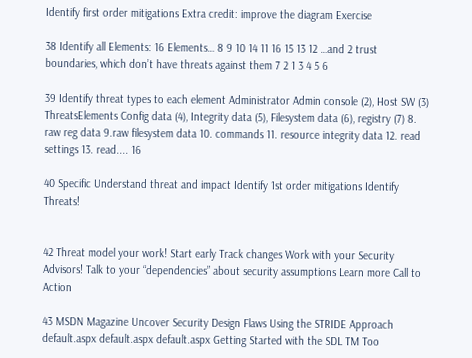Identify first order mitigations Extra credit: improve the diagram Exercise

38 Identify all Elements: 16 Elements… 8 9 10 14 11 16 15 13 12 …and 2 trust boundaries, which don’t have threats against them 7 2 1 3 4 5 6

39 Identify threat types to each element Administrator Admin console (2), Host SW (3) ThreatsElements Config data (4), Integrity data (5), Filesystem data (6), registry (7) 8. raw reg data 9.raw filesystem data 10. commands 11. resource integrity data 12. read settings 13. read.... 16

40 Specific Understand threat and impact Identify 1st order mitigations Identify Threats!


42 Threat model your work! Start early Track changes Work with your Security Advisors! Talk to your “dependencies” about security assumptions Learn more Call to Action

43 MSDN Magazine Uncover Security Design Flaws Using the STRIDE Approach default.aspx default.aspx default.aspx Getting Started with the SDL TM Too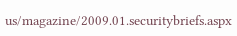us/magazine/2009.01.securitybriefs.aspx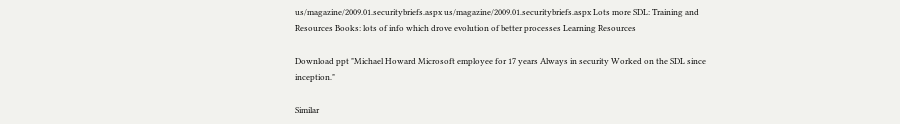us/magazine/2009.01.securitybriefs.aspx us/magazine/2009.01.securitybriefs.aspx Lots more SDL: Training and Resources Books: lots of info which drove evolution of better processes Learning Resources

Download ppt "Michael Howard Microsoft employee for 17 years Always in security Worked on the SDL since inception."

Similar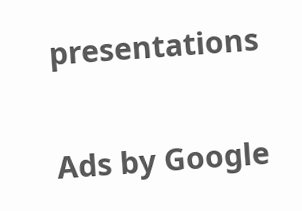presentations

Ads by Google